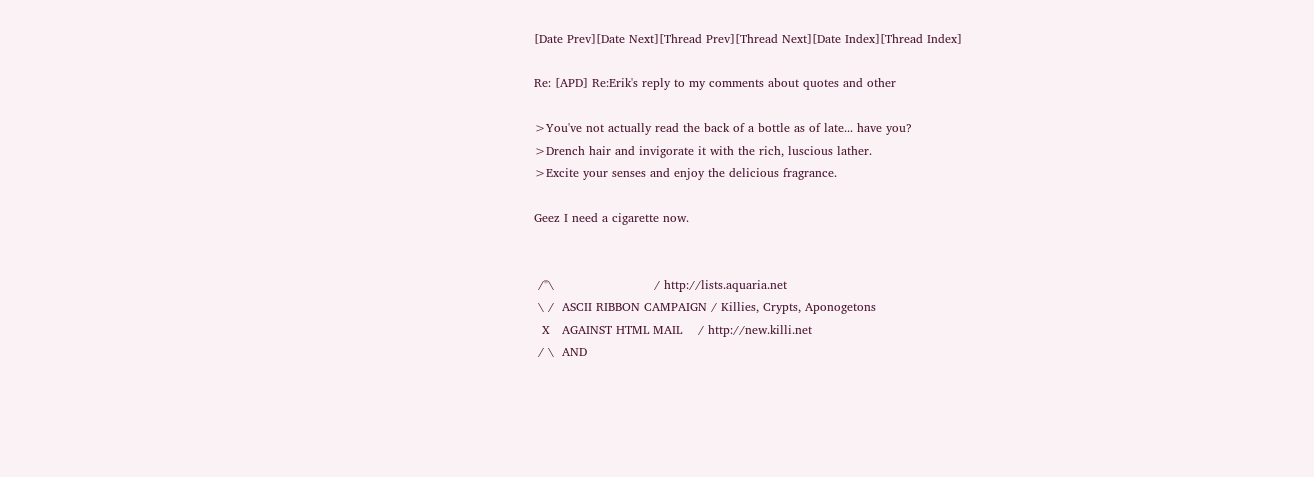[Date Prev][Date Next][Thread Prev][Thread Next][Date Index][Thread Index]

Re: [APD] Re:Erik's reply to my comments about quotes and other

>You've not actually read the back of a bottle as of late... have you?
>Drench hair and invigorate it with the rich, luscious lather.
>Excite your senses and enjoy the delicious fragrance.

Geez I need a cigarette now.


 /"\                         / http://lists.aquaria.net
 \ /  ASCII RIBBON CAMPAIGN / Killies, Crypts, Aponogetons
  X   AGAINST HTML MAIL    / http://new.killi.net
 / \  AND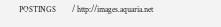POSTINGS        / http://images.aquaria.net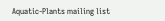Aquatic-Plants mailing list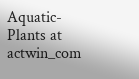Aquatic-Plants at actwin_com